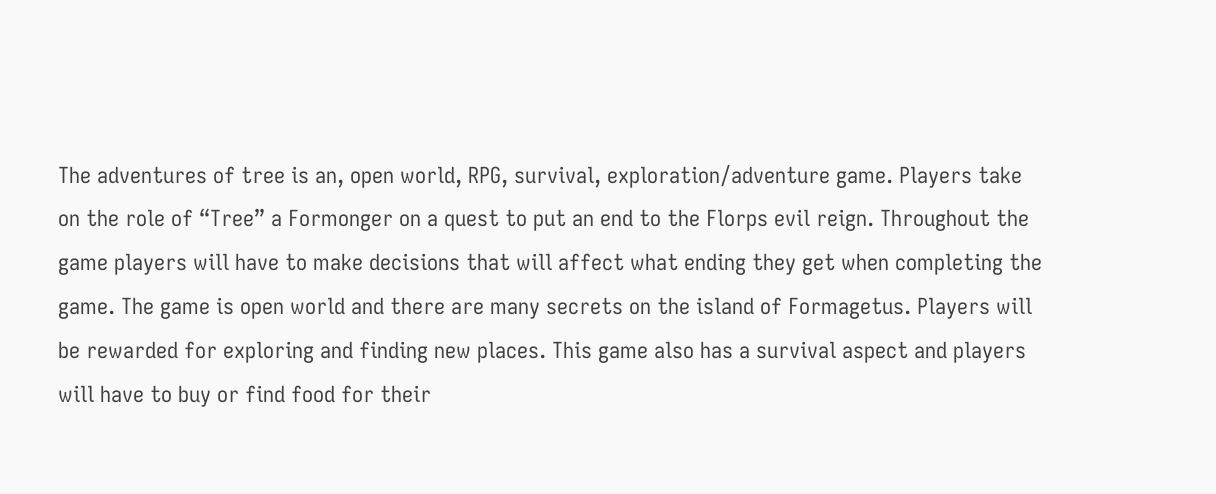The adventures of tree is an, open world, RPG, survival, exploration/adventure game. Players take on the role of “Tree” a Formonger on a quest to put an end to the Florps evil reign. Throughout the game players will have to make decisions that will affect what ending they get when completing the game. The game is open world and there are many secrets on the island of Formagetus. Players will be rewarded for exploring and finding new places. This game also has a survival aspect and players will have to buy or find food for their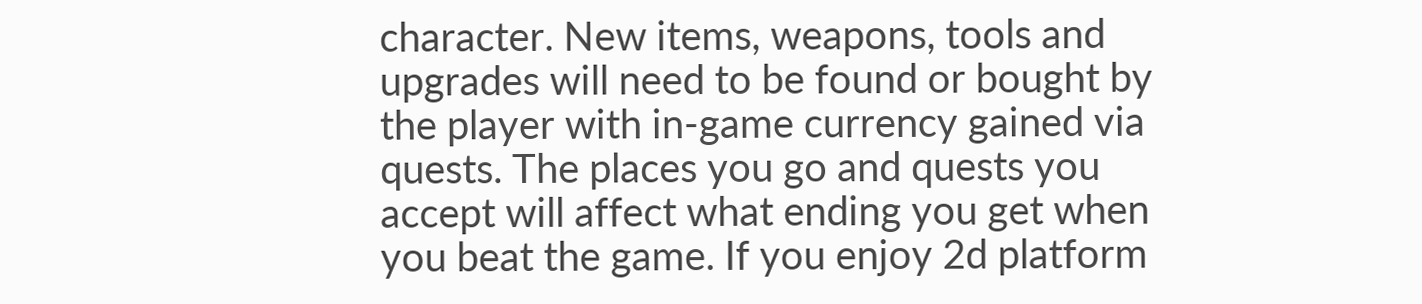character. New items, weapons, tools and upgrades will need to be found or bought by the player with in-game currency gained via quests. The places you go and quests you accept will affect what ending you get when you beat the game. If you enjoy 2d platform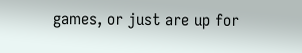games, or just are up for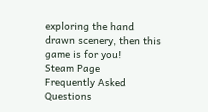exploring the hand drawn scenery, then this game is for you!
Steam Page
Frequently Asked Questions